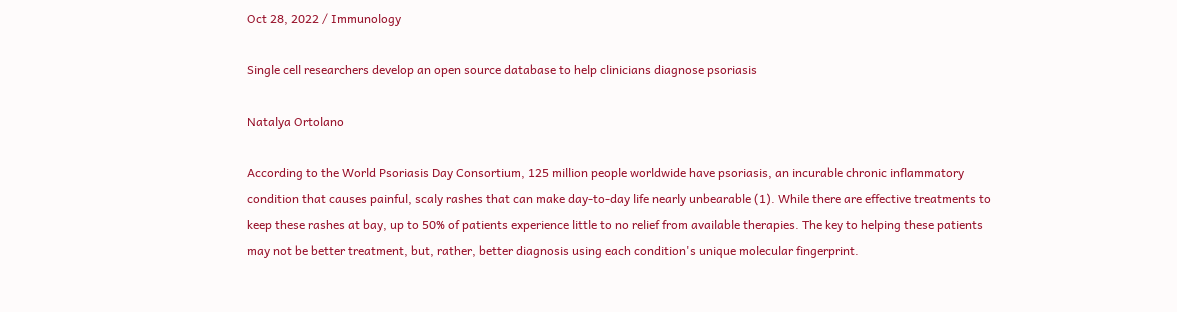Oct 28, 2022 / Immunology

Single cell researchers develop an open source database to help clinicians diagnose psoriasis

Natalya Ortolano

According to the World Psoriasis Day Consortium, 125 million people worldwide have psoriasis, an incurable chronic inflammatory condition that causes painful, scaly rashes that can make day-to-day life nearly unbearable (1). While there are effective treatments to keep these rashes at bay, up to 50% of patients experience little to no relief from available therapies. The key to helping these patients may not be better treatment, but, rather, better diagnosis using each condition's unique molecular fingerprint.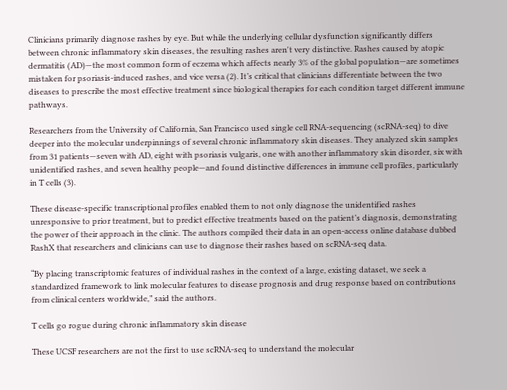Clinicians primarily diagnose rashes by eye. But while the underlying cellular dysfunction significantly differs between chronic inflammatory skin diseases, the resulting rashes aren't very distinctive. Rashes caused by atopic dermatitis (AD)—the most common form of eczema which affects nearly 3% of the global population—are sometimes mistaken for psoriasis-induced rashes, and vice versa (2). It’s critical that clinicians differentiate between the two diseases to prescribe the most effective treatment since biological therapies for each condition target different immune pathways.

Researchers from the University of California, San Francisco used single cell RNA-sequencing (scRNA-seq) to dive deeper into the molecular underpinnings of several chronic inflammatory skin diseases. They analyzed skin samples from 31 patients—seven with AD, eight with psoriasis vulgaris, one with another inflammatory skin disorder, six with unidentified rashes, and seven healthy people—and found distinctive differences in immune cell profiles, particularly in T cells (3).

These disease-specific transcriptional profiles enabled them to not only diagnose the unidentified rashes unresponsive to prior treatment, but to predict effective treatments based on the patient’s diagnosis, demonstrating the power of their approach in the clinic. The authors compiled their data in an open-access online database dubbed RashX that researchers and clinicians can use to diagnose their rashes based on scRNA-seq data.

“By placing transcriptomic features of individual rashes in the context of a large, existing dataset, we seek a standardized framework to link molecular features to disease prognosis and drug response based on contributions from clinical centers worldwide,” said the authors.

T cells go rogue during chronic inflammatory skin disease

These UCSF researchers are not the first to use scRNA-seq to understand the molecular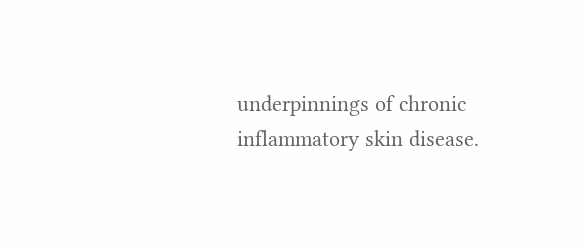underpinnings of chronic inflammatory skin disease.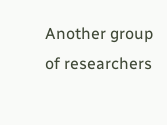Another group of researchers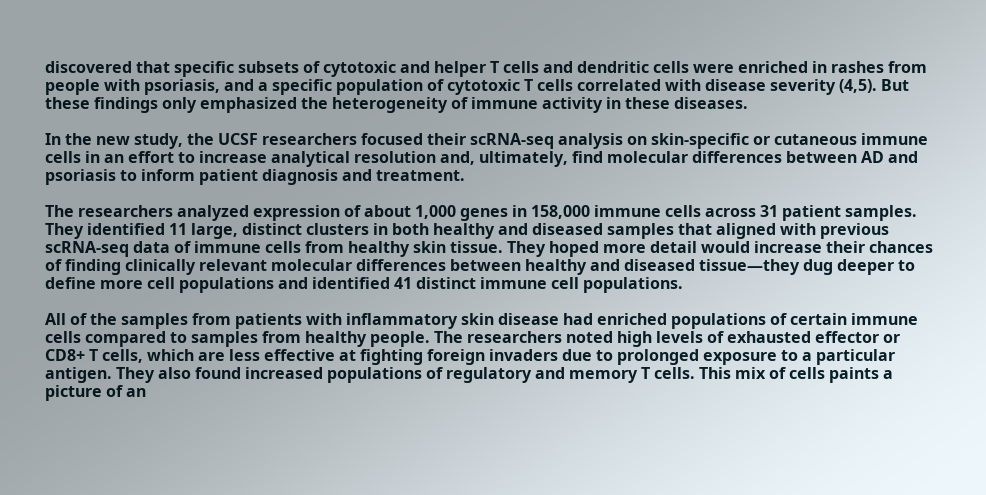discovered that specific subsets of cytotoxic and helper T cells and dendritic cells were enriched in rashes from people with psoriasis, and a specific population of cytotoxic T cells correlated with disease severity (4,5). But these findings only emphasized the heterogeneity of immune activity in these diseases.

In the new study, the UCSF researchers focused their scRNA-seq analysis on skin-specific or cutaneous immune cells in an effort to increase analytical resolution and, ultimately, find molecular differences between AD and psoriasis to inform patient diagnosis and treatment.

The researchers analyzed expression of about 1,000 genes in 158,000 immune cells across 31 patient samples. They identified 11 large, distinct clusters in both healthy and diseased samples that aligned with previous scRNA-seq data of immune cells from healthy skin tissue. They hoped more detail would increase their chances of finding clinically relevant molecular differences between healthy and diseased tissue—they dug deeper to define more cell populations and identified 41 distinct immune cell populations.

All of the samples from patients with inflammatory skin disease had enriched populations of certain immune cells compared to samples from healthy people. The researchers noted high levels of exhausted effector or CD8+ T cells, which are less effective at fighting foreign invaders due to prolonged exposure to a particular antigen. They also found increased populations of regulatory and memory T cells. This mix of cells paints a picture of an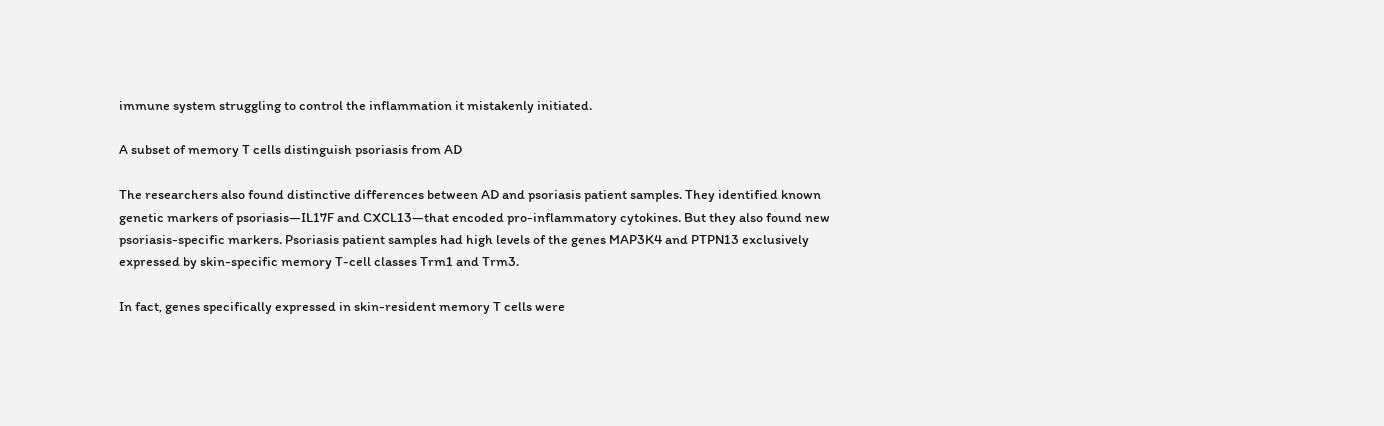immune system struggling to control the inflammation it mistakenly initiated.

A subset of memory T cells distinguish psoriasis from AD

The researchers also found distinctive differences between AD and psoriasis patient samples. They identified known genetic markers of psoriasis—IL17F and CXCL13—that encoded pro-inflammatory cytokines. But they also found new psoriasis-specific markers. Psoriasis patient samples had high levels of the genes MAP3K4 and PTPN13 exclusively expressed by skin-specific memory T-cell classes Trm1 and Trm3.

In fact, genes specifically expressed in skin-resident memory T cells were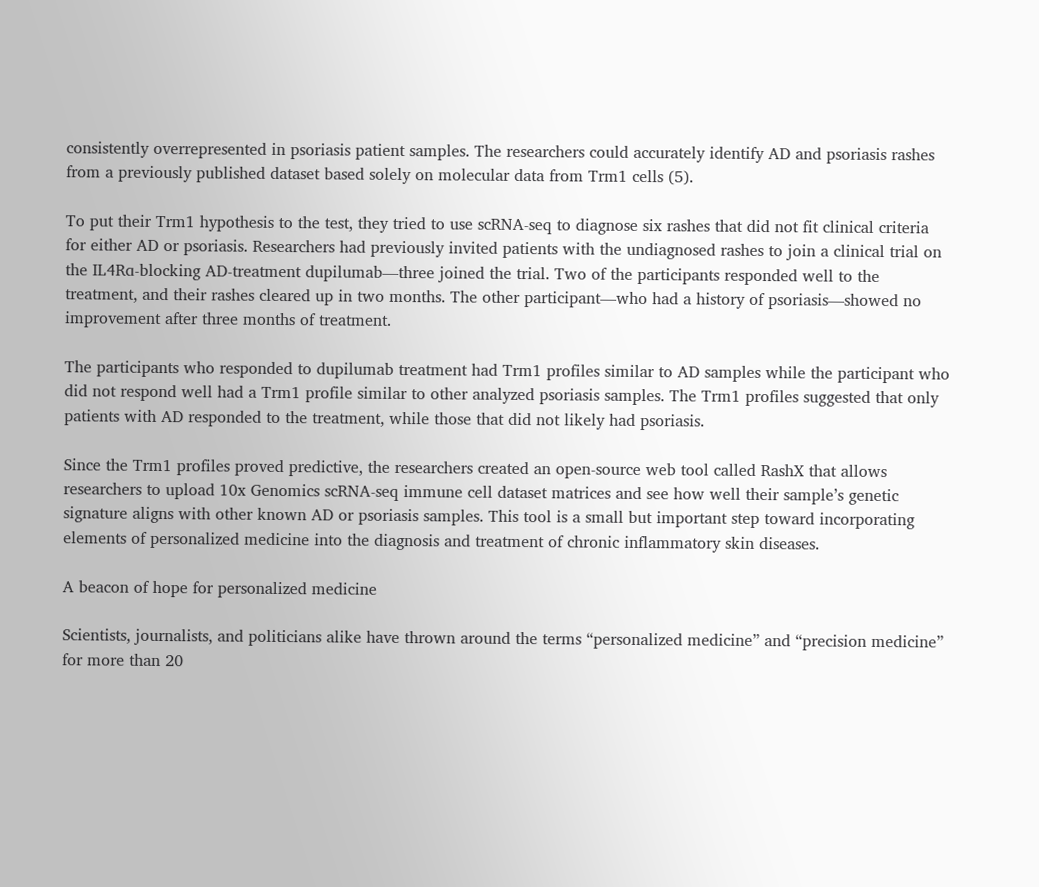consistently overrepresented in psoriasis patient samples. The researchers could accurately identify AD and psoriasis rashes from a previously published dataset based solely on molecular data from Trm1 cells (5).

To put their Trm1 hypothesis to the test, they tried to use scRNA-seq to diagnose six rashes that did not fit clinical criteria for either AD or psoriasis. Researchers had previously invited patients with the undiagnosed rashes to join a clinical trial on the IL4Rɑ-blocking AD-treatment dupilumab—three joined the trial. Two of the participants responded well to the treatment, and their rashes cleared up in two months. The other participant—who had a history of psoriasis—showed no improvement after three months of treatment.

The participants who responded to dupilumab treatment had Trm1 profiles similar to AD samples while the participant who did not respond well had a Trm1 profile similar to other analyzed psoriasis samples. The Trm1 profiles suggested that only patients with AD responded to the treatment, while those that did not likely had psoriasis.

Since the Trm1 profiles proved predictive, the researchers created an open-source web tool called RashX that allows researchers to upload 10x Genomics scRNA-seq immune cell dataset matrices and see how well their sample’s genetic signature aligns with other known AD or psoriasis samples. This tool is a small but important step toward incorporating elements of personalized medicine into the diagnosis and treatment of chronic inflammatory skin diseases.

A beacon of hope for personalized medicine

Scientists, journalists, and politicians alike have thrown around the terms “personalized medicine” and “precision medicine” for more than 20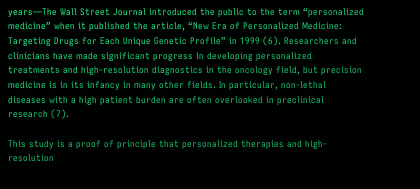years—The Wall Street Journal introduced the public to the term “personalized medicine” when it published the article, “New Era of Personalized Medicine: Targeting Drugs for Each Unique Genetic Profile” in 1999 (6). Researchers and clinicians have made significant progress in developing personalized treatments and high-resolution diagnostics in the oncology field, but precision medicine is in its infancy in many other fields. In particular, non-lethal diseases with a high patient burden are often overlooked in preclinical research (7).

This study is a proof of principle that personalized therapies and high-resolution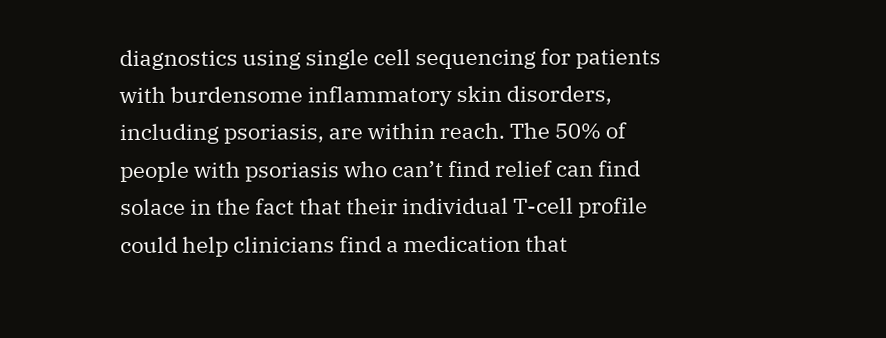diagnostics using single cell sequencing for patients with burdensome inflammatory skin disorders, including psoriasis, are within reach. The 50% of people with psoriasis who can’t find relief can find solace in the fact that their individual T-cell profile could help clinicians find a medication that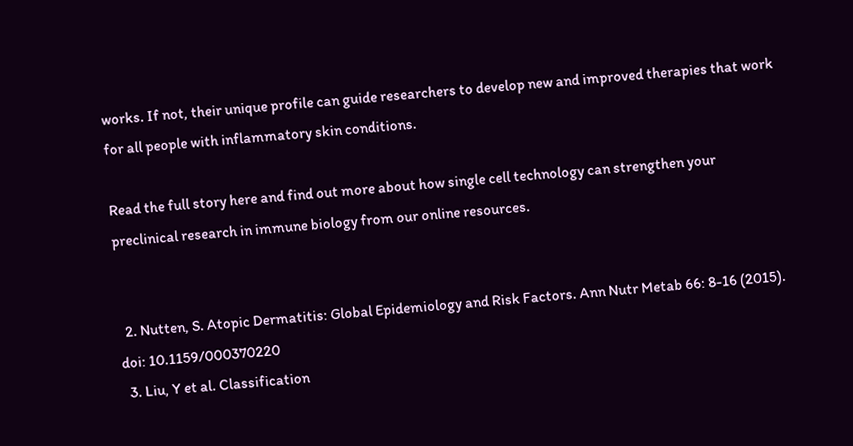works. If not, their unique profile can guide researchers to develop new and improved therapies that work for all people with inflammatory skin conditions.

Read the full story here and find out more about how single cell technology can strengthen your preclinical research in immune biology from our online resources.


  2. Nutten, S. Atopic Dermatitis: Global Epidemiology and Risk Factors. Ann Nutr Metab 66: 8-16 (2015). doi: 10.1159/000370220
  3. Liu, Y et al. Classification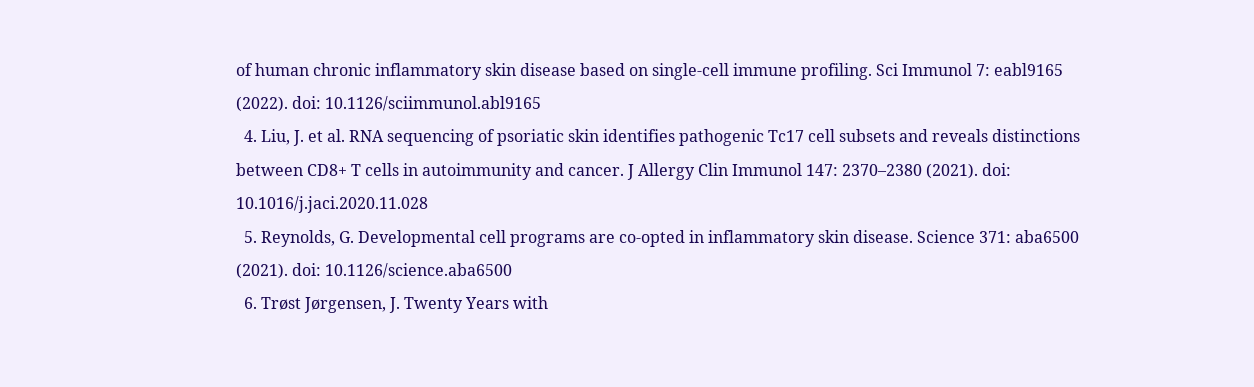of human chronic inflammatory skin disease based on single-cell immune profiling. Sci Immunol 7: eabl9165 (2022). doi: 10.1126/sciimmunol.abl9165
  4. Liu, J. et al. RNA sequencing of psoriatic skin identifies pathogenic Tc17 cell subsets and reveals distinctions between CD8+ T cells in autoimmunity and cancer. J Allergy Clin Immunol 147: 2370–2380 (2021). doi: 10.1016/j.jaci.2020.11.028
  5. Reynolds, G. Developmental cell programs are co-opted in inflammatory skin disease. Science 371: aba6500 (2021). doi: 10.1126/science.aba6500
  6. Trøst Jørgensen, J. Twenty Years with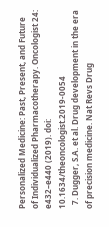Personalized Medicine: Past, Present, and Future of Individualized Pharmacotherapy. Oncologist 24: e432–e440 (2019). doi: 10.1634/theoncologist.2019-0054
  7. Dugger, S.A. et al. Drug development in the era of precision medicine. Nat Revs Drug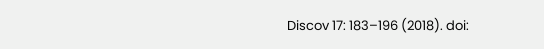Discov 17: 183–196 (2018). doi: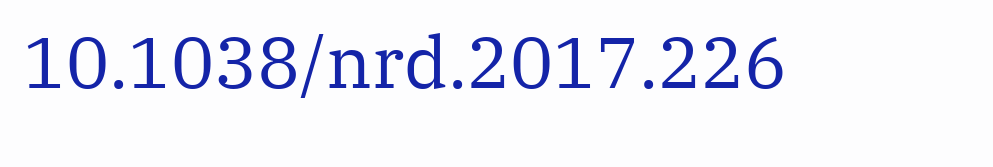10.1038/nrd.2017.226